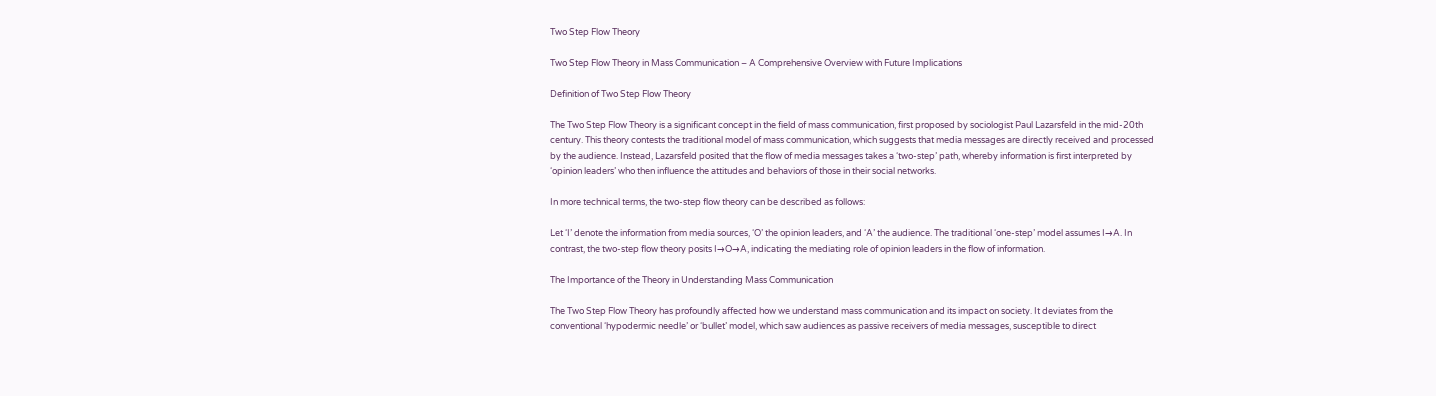Two Step Flow Theory

Two Step Flow Theory in Mass Communication – A Comprehensive Overview with Future Implications

Definition of Two Step Flow Theory

The Two Step Flow Theory is a significant concept in the field of mass communication, first proposed by sociologist Paul Lazarsfeld in the mid-20th century. This theory contests the traditional model of mass communication, which suggests that media messages are directly received and processed by the audience. Instead, Lazarsfeld posited that the flow of media messages takes a ‘two-step’ path, whereby information is first interpreted by ‘opinion leaders’ who then influence the attitudes and behaviors of those in their social networks.

In more technical terms, the two-step flow theory can be described as follows:

Let ‘I’ denote the information from media sources, ‘O’ the opinion leaders, and ‘A’ the audience. The traditional ‘one-step’ model assumes I→A. In contrast, the two-step flow theory posits I→O→A, indicating the mediating role of opinion leaders in the flow of information.

The Importance of the Theory in Understanding Mass Communication

The Two Step Flow Theory has profoundly affected how we understand mass communication and its impact on society. It deviates from the conventional ‘hypodermic needle’ or ‘bullet’ model, which saw audiences as passive receivers of media messages, susceptible to direct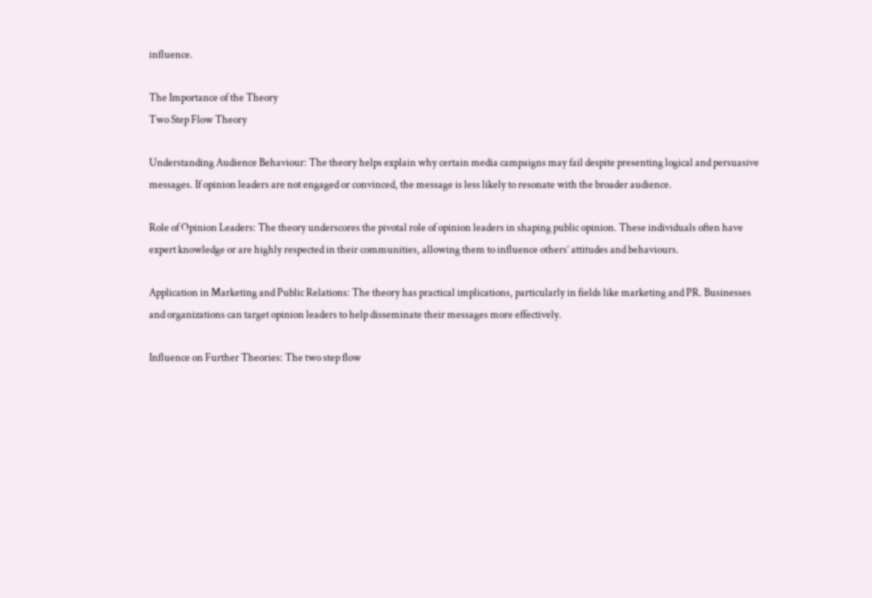influence.

The Importance of the Theory
Two Step Flow Theory

Understanding Audience Behaviour: The theory helps explain why certain media campaigns may fail despite presenting logical and persuasive messages. If opinion leaders are not engaged or convinced, the message is less likely to resonate with the broader audience.

Role of Opinion Leaders: The theory underscores the pivotal role of opinion leaders in shaping public opinion. These individuals often have expert knowledge or are highly respected in their communities, allowing them to influence others’ attitudes and behaviours.

Application in Marketing and Public Relations: The theory has practical implications, particularly in fields like marketing and PR. Businesses and organizations can target opinion leaders to help disseminate their messages more effectively.

Influence on Further Theories: The two step flow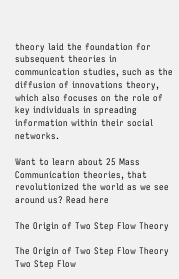theory laid the foundation for subsequent theories in communication studies, such as the diffusion of innovations theory, which also focuses on the role of key individuals in spreading information within their social networks.

Want to learn about 25 Mass Communication theories, that revolutionized the world as we see around us? Read here

The Origin of Two Step Flow Theory

The Origin of Two Step Flow Theory
Two Step Flow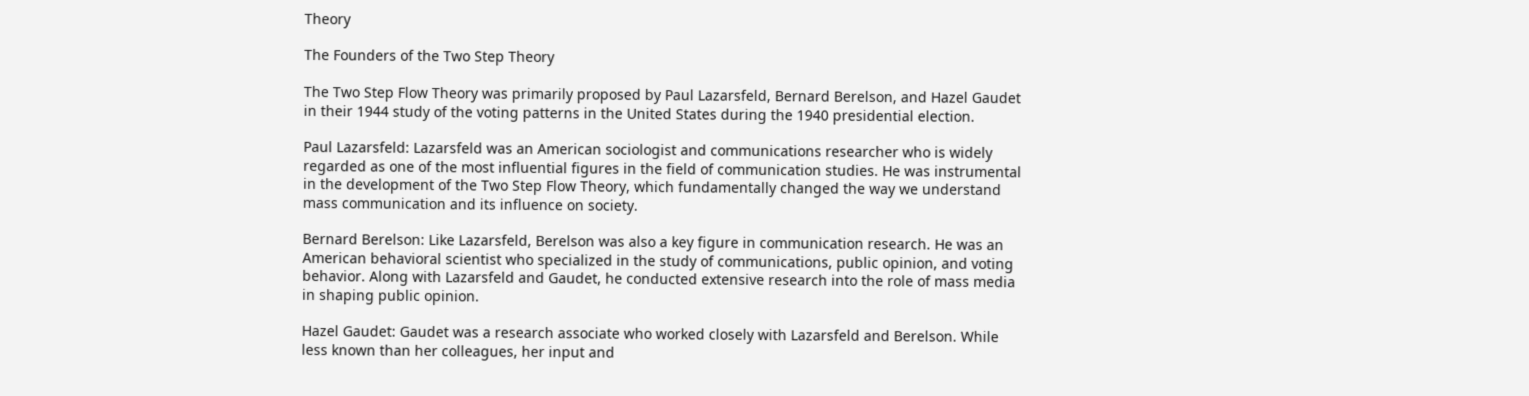Theory

The Founders of the Two Step Theory

The Two Step Flow Theory was primarily proposed by Paul Lazarsfeld, Bernard Berelson, and Hazel Gaudet in their 1944 study of the voting patterns in the United States during the 1940 presidential election.

Paul Lazarsfeld: Lazarsfeld was an American sociologist and communications researcher who is widely regarded as one of the most influential figures in the field of communication studies. He was instrumental in the development of the Two Step Flow Theory, which fundamentally changed the way we understand mass communication and its influence on society.

Bernard Berelson: Like Lazarsfeld, Berelson was also a key figure in communication research. He was an American behavioral scientist who specialized in the study of communications, public opinion, and voting behavior. Along with Lazarsfeld and Gaudet, he conducted extensive research into the role of mass media in shaping public opinion.

Hazel Gaudet: Gaudet was a research associate who worked closely with Lazarsfeld and Berelson. While less known than her colleagues, her input and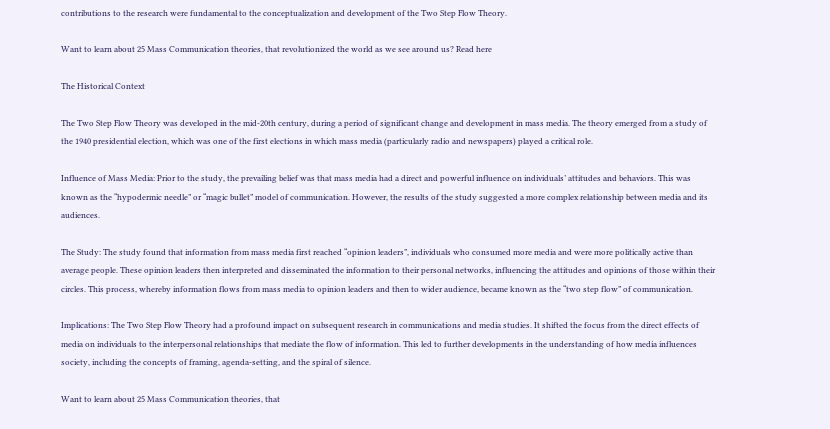contributions to the research were fundamental to the conceptualization and development of the Two Step Flow Theory.

Want to learn about 25 Mass Communication theories, that revolutionized the world as we see around us? Read here

The Historical Context

The Two Step Flow Theory was developed in the mid-20th century, during a period of significant change and development in mass media. The theory emerged from a study of the 1940 presidential election, which was one of the first elections in which mass media (particularly radio and newspapers) played a critical role.

Influence of Mass Media: Prior to the study, the prevailing belief was that mass media had a direct and powerful influence on individuals’ attitudes and behaviors. This was known as the “hypodermic needle” or “magic bullet” model of communication. However, the results of the study suggested a more complex relationship between media and its audiences.

The Study: The study found that information from mass media first reached “opinion leaders”, individuals who consumed more media and were more politically active than average people. These opinion leaders then interpreted and disseminated the information to their personal networks, influencing the attitudes and opinions of those within their circles. This process, whereby information flows from mass media to opinion leaders and then to wider audience, became known as the “two step flow” of communication.

Implications: The Two Step Flow Theory had a profound impact on subsequent research in communications and media studies. It shifted the focus from the direct effects of media on individuals to the interpersonal relationships that mediate the flow of information. This led to further developments in the understanding of how media influences society, including the concepts of framing, agenda-setting, and the spiral of silence.

Want to learn about 25 Mass Communication theories, that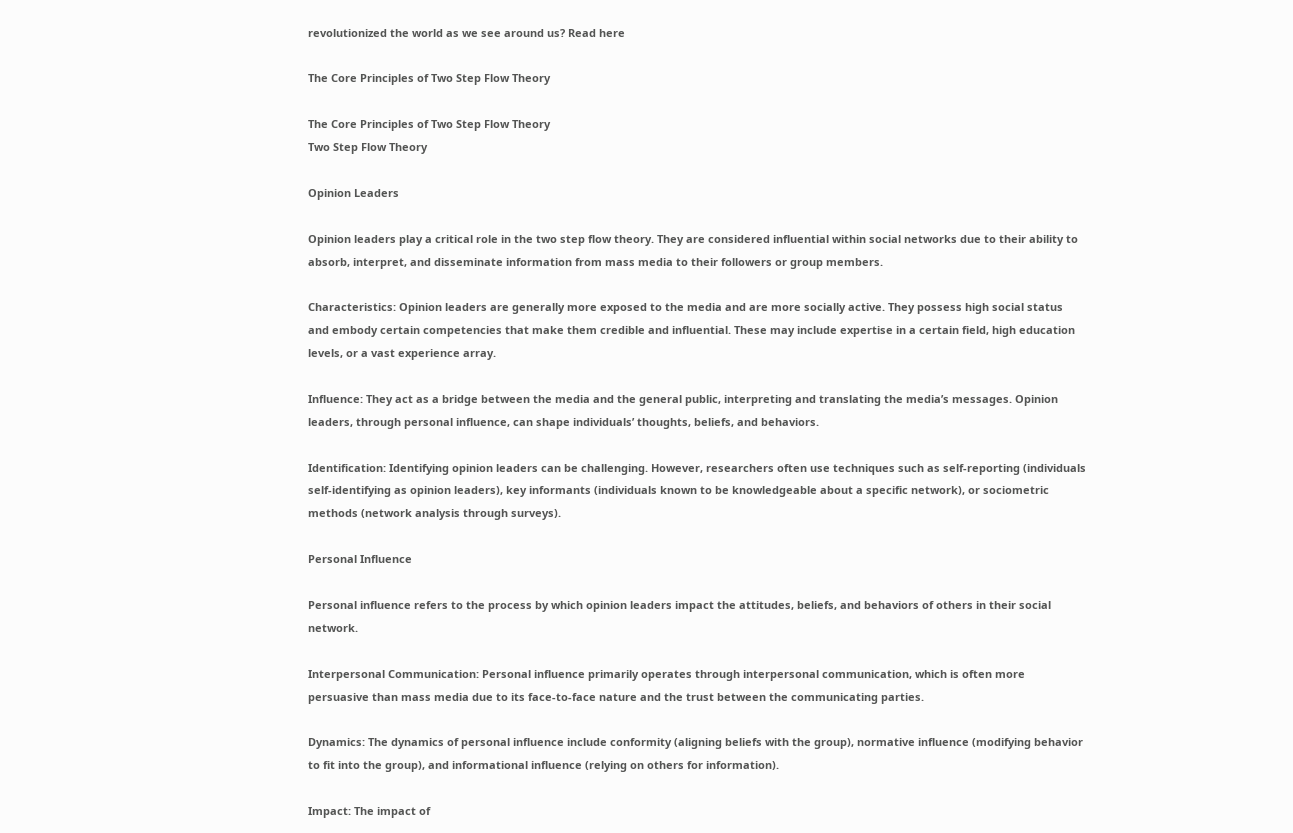revolutionized the world as we see around us? Read here

The Core Principles of Two Step Flow Theory

The Core Principles of Two Step Flow Theory
Two Step Flow Theory

Opinion Leaders

Opinion leaders play a critical role in the two step flow theory. They are considered influential within social networks due to their ability to absorb, interpret, and disseminate information from mass media to their followers or group members.

Characteristics: Opinion leaders are generally more exposed to the media and are more socially active. They possess high social status and embody certain competencies that make them credible and influential. These may include expertise in a certain field, high education levels, or a vast experience array.

Influence: They act as a bridge between the media and the general public, interpreting and translating the media’s messages. Opinion leaders, through personal influence, can shape individuals’ thoughts, beliefs, and behaviors.

Identification: Identifying opinion leaders can be challenging. However, researchers often use techniques such as self-reporting (individuals self-identifying as opinion leaders), key informants (individuals known to be knowledgeable about a specific network), or sociometric methods (network analysis through surveys).

Personal Influence

Personal influence refers to the process by which opinion leaders impact the attitudes, beliefs, and behaviors of others in their social network.

Interpersonal Communication: Personal influence primarily operates through interpersonal communication, which is often more persuasive than mass media due to its face-to-face nature and the trust between the communicating parties.

Dynamics: The dynamics of personal influence include conformity (aligning beliefs with the group), normative influence (modifying behavior to fit into the group), and informational influence (relying on others for information).

Impact: The impact of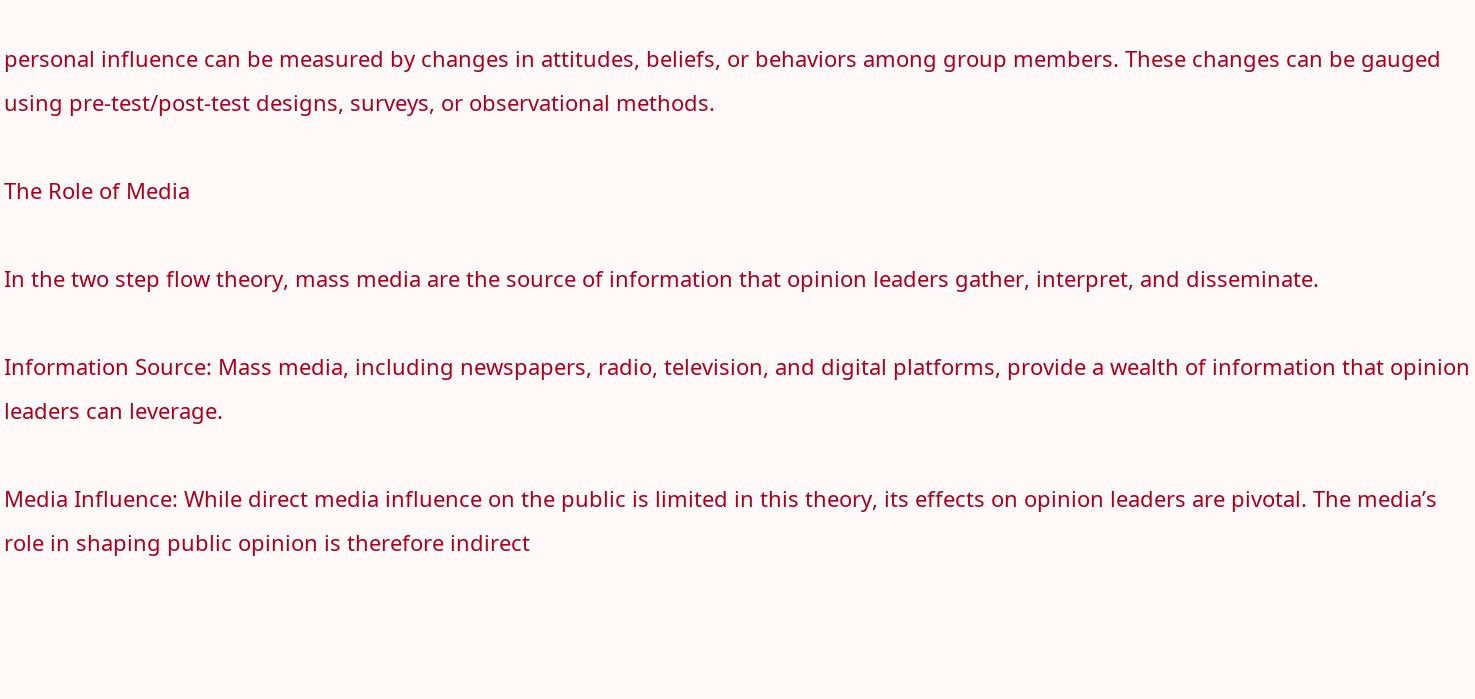personal influence can be measured by changes in attitudes, beliefs, or behaviors among group members. These changes can be gauged using pre-test/post-test designs, surveys, or observational methods.

The Role of Media

In the two step flow theory, mass media are the source of information that opinion leaders gather, interpret, and disseminate.

Information Source: Mass media, including newspapers, radio, television, and digital platforms, provide a wealth of information that opinion leaders can leverage.

Media Influence: While direct media influence on the public is limited in this theory, its effects on opinion leaders are pivotal. The media’s role in shaping public opinion is therefore indirect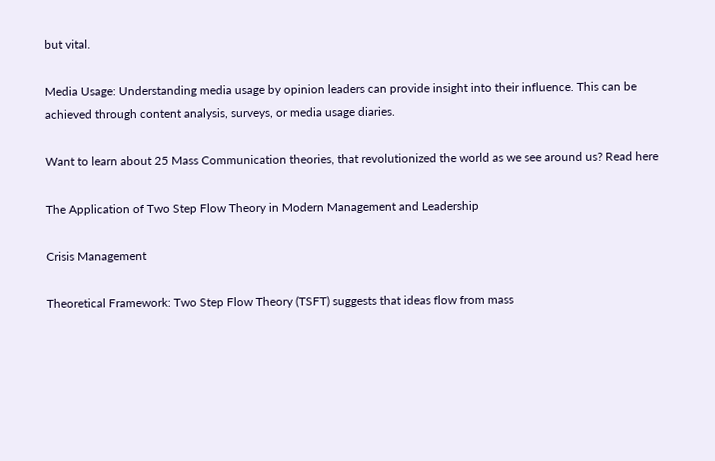but vital.

Media Usage: Understanding media usage by opinion leaders can provide insight into their influence. This can be achieved through content analysis, surveys, or media usage diaries.

Want to learn about 25 Mass Communication theories, that revolutionized the world as we see around us? Read here

The Application of Two Step Flow Theory in Modern Management and Leadership

Crisis Management

Theoretical Framework: Two Step Flow Theory (TSFT) suggests that ideas flow from mass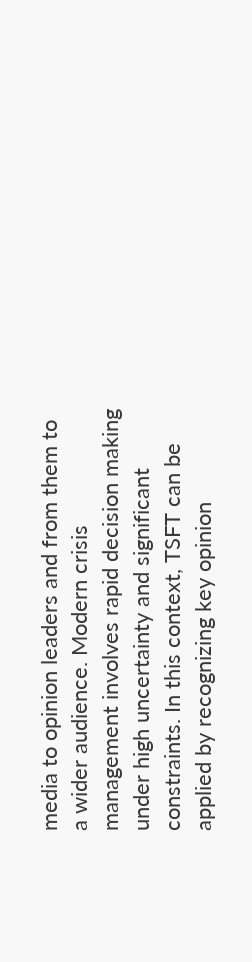media to opinion leaders and from them to a wider audience. Modern crisis management involves rapid decision making under high uncertainty and significant constraints. In this context, TSFT can be applied by recognizing key opinion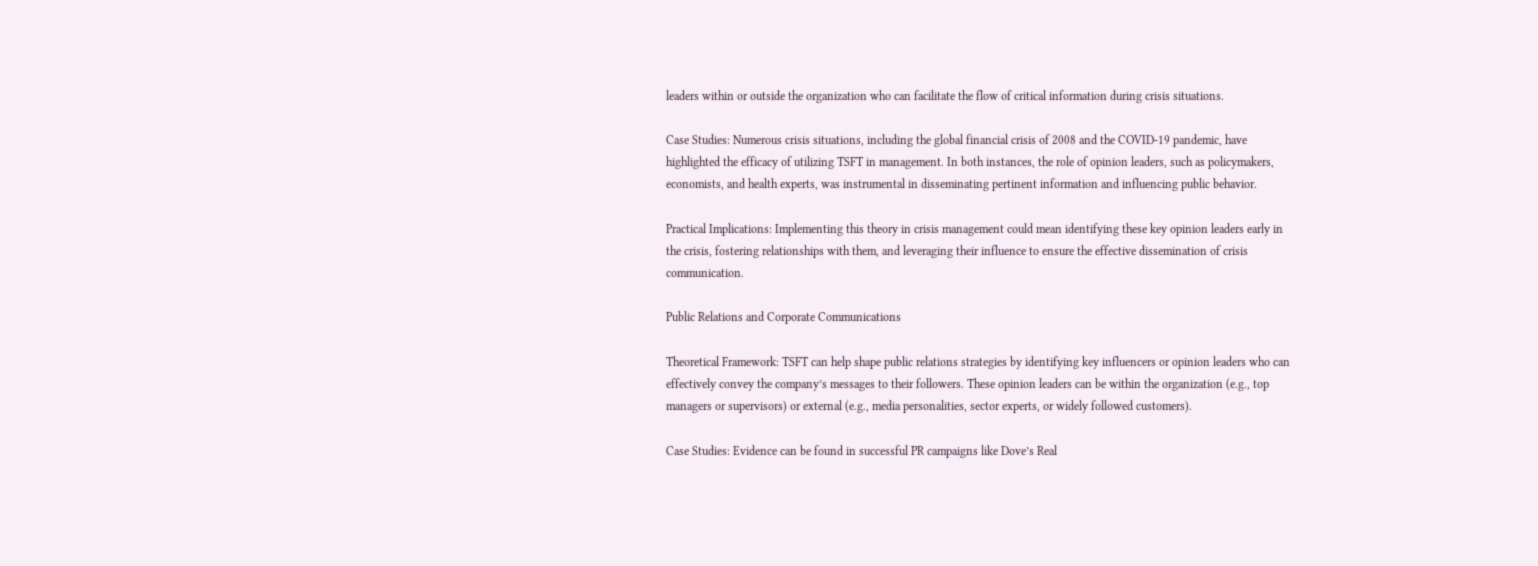leaders within or outside the organization who can facilitate the flow of critical information during crisis situations.

Case Studies: Numerous crisis situations, including the global financial crisis of 2008 and the COVID-19 pandemic, have highlighted the efficacy of utilizing TSFT in management. In both instances, the role of opinion leaders, such as policymakers, economists, and health experts, was instrumental in disseminating pertinent information and influencing public behavior.

Practical Implications: Implementing this theory in crisis management could mean identifying these key opinion leaders early in the crisis, fostering relationships with them, and leveraging their influence to ensure the effective dissemination of crisis communication.

Public Relations and Corporate Communications

Theoretical Framework: TSFT can help shape public relations strategies by identifying key influencers or opinion leaders who can effectively convey the company’s messages to their followers. These opinion leaders can be within the organization (e.g., top managers or supervisors) or external (e.g., media personalities, sector experts, or widely followed customers).

Case Studies: Evidence can be found in successful PR campaigns like Dove’s Real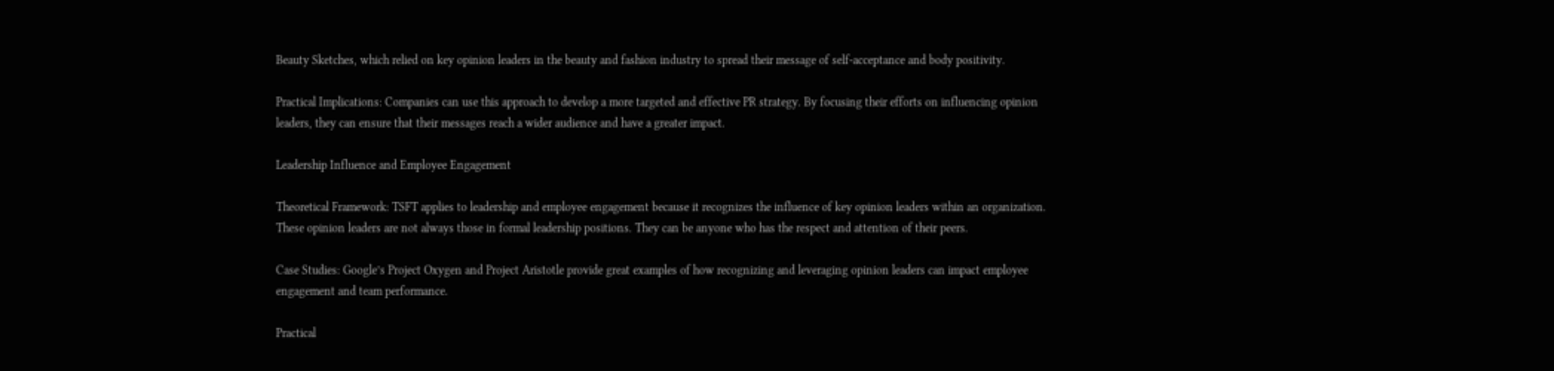Beauty Sketches, which relied on key opinion leaders in the beauty and fashion industry to spread their message of self-acceptance and body positivity.

Practical Implications: Companies can use this approach to develop a more targeted and effective PR strategy. By focusing their efforts on influencing opinion leaders, they can ensure that their messages reach a wider audience and have a greater impact.

Leadership Influence and Employee Engagement

Theoretical Framework: TSFT applies to leadership and employee engagement because it recognizes the influence of key opinion leaders within an organization. These opinion leaders are not always those in formal leadership positions. They can be anyone who has the respect and attention of their peers.

Case Studies: Google’s Project Oxygen and Project Aristotle provide great examples of how recognizing and leveraging opinion leaders can impact employee engagement and team performance.

Practical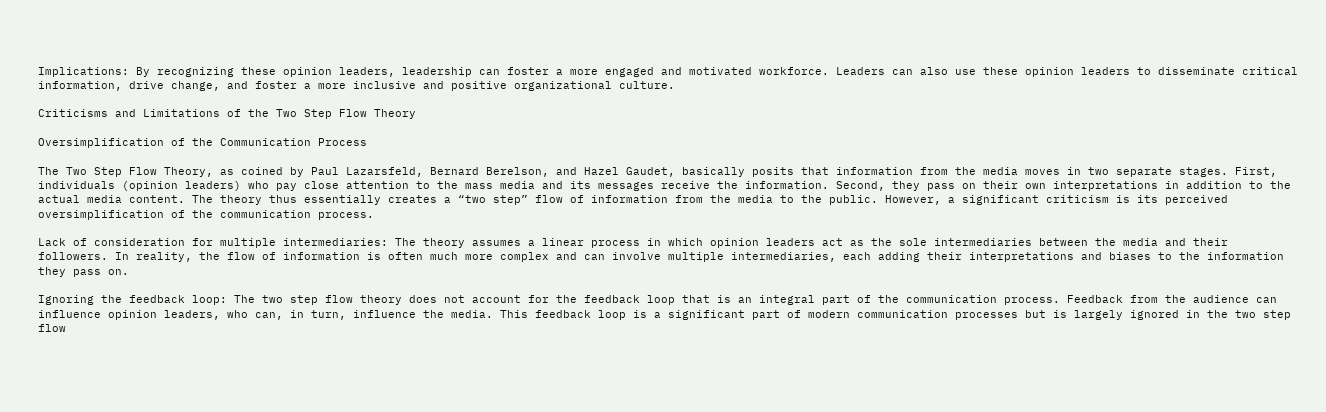Implications: By recognizing these opinion leaders, leadership can foster a more engaged and motivated workforce. Leaders can also use these opinion leaders to disseminate critical information, drive change, and foster a more inclusive and positive organizational culture.

Criticisms and Limitations of the Two Step Flow Theory

Oversimplification of the Communication Process

The Two Step Flow Theory, as coined by Paul Lazarsfeld, Bernard Berelson, and Hazel Gaudet, basically posits that information from the media moves in two separate stages. First, individuals (opinion leaders) who pay close attention to the mass media and its messages receive the information. Second, they pass on their own interpretations in addition to the actual media content. The theory thus essentially creates a “two step” flow of information from the media to the public. However, a significant criticism is its perceived oversimplification of the communication process.

Lack of consideration for multiple intermediaries: The theory assumes a linear process in which opinion leaders act as the sole intermediaries between the media and their followers. In reality, the flow of information is often much more complex and can involve multiple intermediaries, each adding their interpretations and biases to the information they pass on.

Ignoring the feedback loop: The two step flow theory does not account for the feedback loop that is an integral part of the communication process. Feedback from the audience can influence opinion leaders, who can, in turn, influence the media. This feedback loop is a significant part of modern communication processes but is largely ignored in the two step flow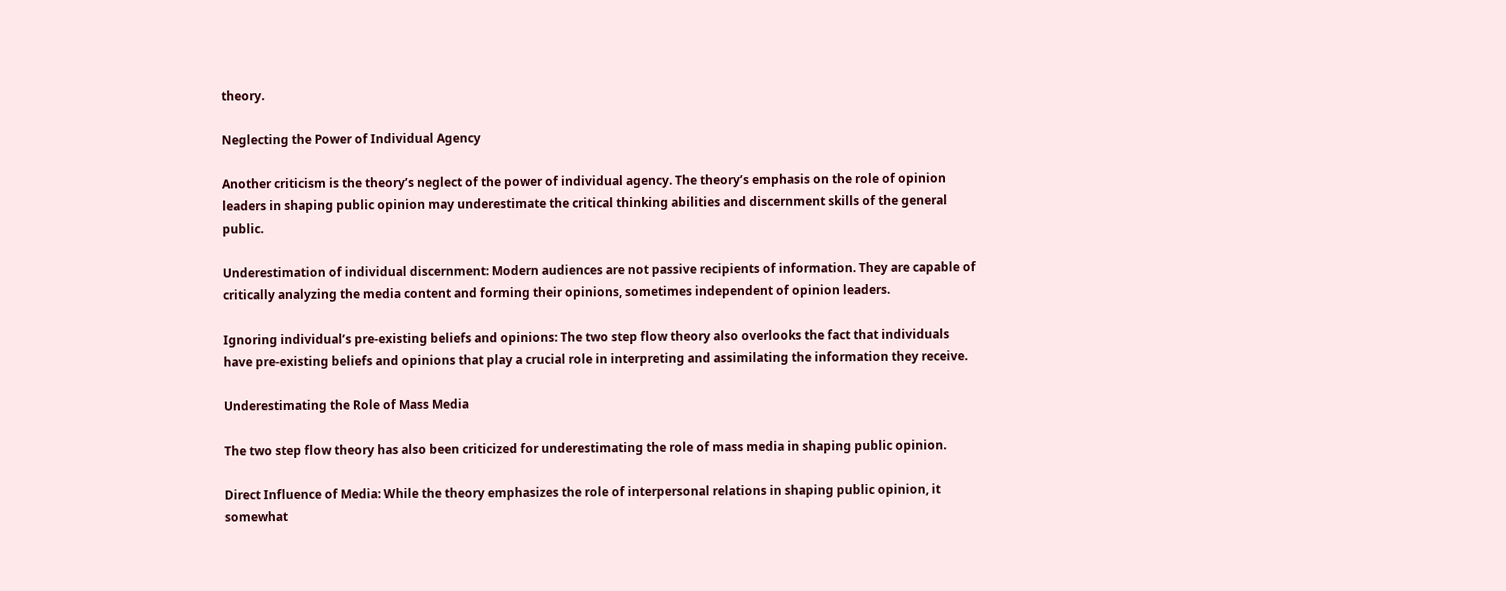theory.

Neglecting the Power of Individual Agency

Another criticism is the theory’s neglect of the power of individual agency. The theory’s emphasis on the role of opinion leaders in shaping public opinion may underestimate the critical thinking abilities and discernment skills of the general public.

Underestimation of individual discernment: Modern audiences are not passive recipients of information. They are capable of critically analyzing the media content and forming their opinions, sometimes independent of opinion leaders.

Ignoring individual’s pre-existing beliefs and opinions: The two step flow theory also overlooks the fact that individuals have pre-existing beliefs and opinions that play a crucial role in interpreting and assimilating the information they receive.

Underestimating the Role of Mass Media

The two step flow theory has also been criticized for underestimating the role of mass media in shaping public opinion.

Direct Influence of Media: While the theory emphasizes the role of interpersonal relations in shaping public opinion, it somewhat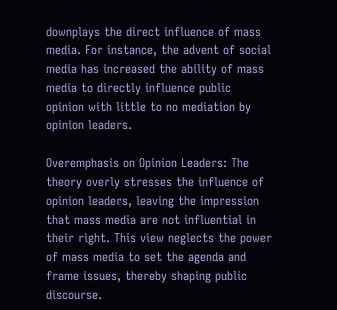downplays the direct influence of mass media. For instance, the advent of social media has increased the ability of mass media to directly influence public opinion with little to no mediation by opinion leaders.

Overemphasis on Opinion Leaders: The theory overly stresses the influence of opinion leaders, leaving the impression that mass media are not influential in their right. This view neglects the power of mass media to set the agenda and frame issues, thereby shaping public discourse.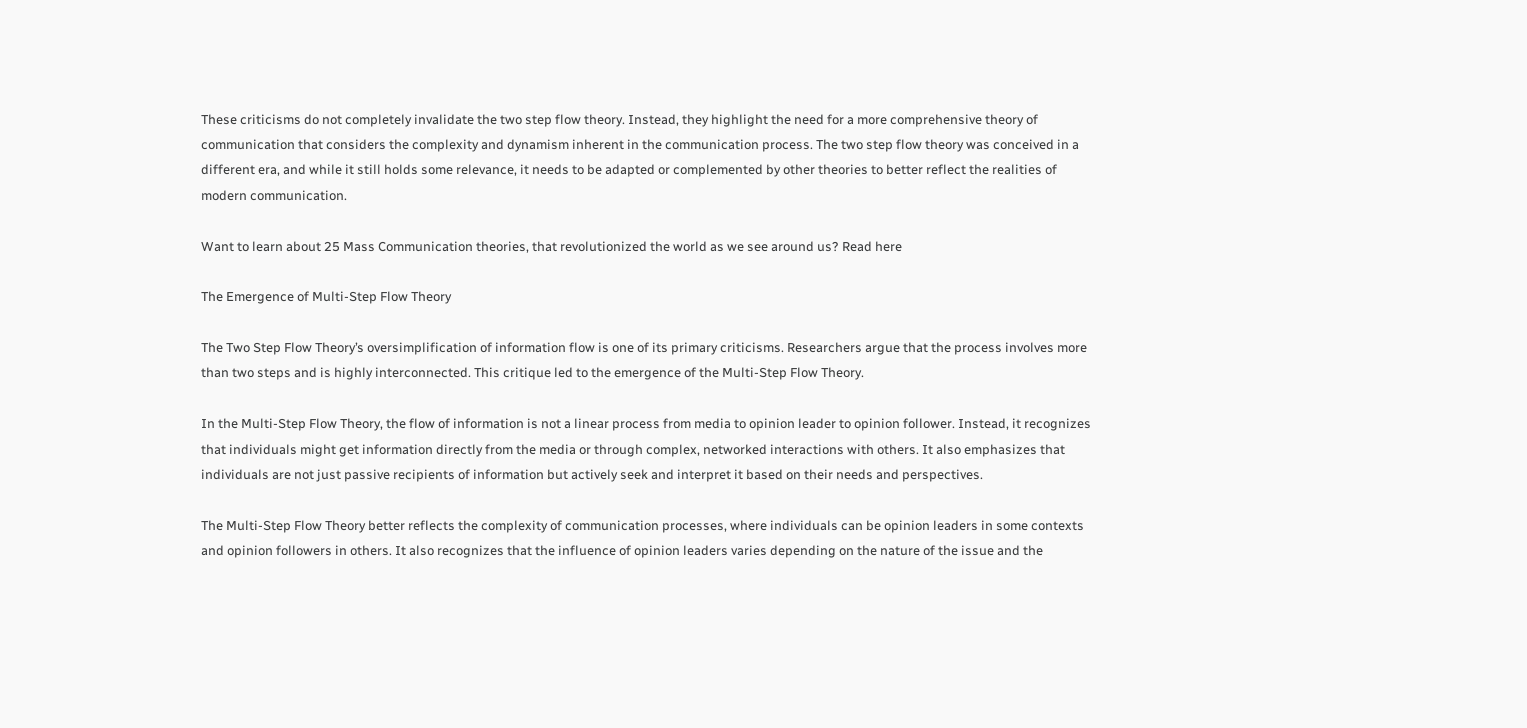These criticisms do not completely invalidate the two step flow theory. Instead, they highlight the need for a more comprehensive theory of communication that considers the complexity and dynamism inherent in the communication process. The two step flow theory was conceived in a different era, and while it still holds some relevance, it needs to be adapted or complemented by other theories to better reflect the realities of modern communication.

Want to learn about 25 Mass Communication theories, that revolutionized the world as we see around us? Read here

The Emergence of Multi-Step Flow Theory

The Two Step Flow Theory’s oversimplification of information flow is one of its primary criticisms. Researchers argue that the process involves more than two steps and is highly interconnected. This critique led to the emergence of the Multi-Step Flow Theory.

In the Multi-Step Flow Theory, the flow of information is not a linear process from media to opinion leader to opinion follower. Instead, it recognizes that individuals might get information directly from the media or through complex, networked interactions with others. It also emphasizes that individuals are not just passive recipients of information but actively seek and interpret it based on their needs and perspectives.

The Multi-Step Flow Theory better reflects the complexity of communication processes, where individuals can be opinion leaders in some contexts and opinion followers in others. It also recognizes that the influence of opinion leaders varies depending on the nature of the issue and the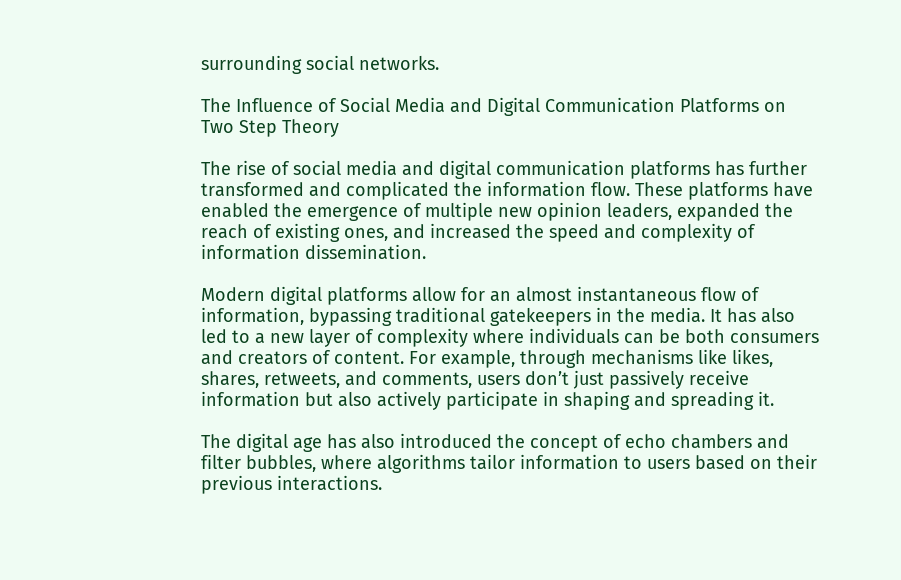surrounding social networks.

The Influence of Social Media and Digital Communication Platforms on Two Step Theory

The rise of social media and digital communication platforms has further transformed and complicated the information flow. These platforms have enabled the emergence of multiple new opinion leaders, expanded the reach of existing ones, and increased the speed and complexity of information dissemination.

Modern digital platforms allow for an almost instantaneous flow of information, bypassing traditional gatekeepers in the media. It has also led to a new layer of complexity where individuals can be both consumers and creators of content. For example, through mechanisms like likes, shares, retweets, and comments, users don’t just passively receive information but also actively participate in shaping and spreading it.

The digital age has also introduced the concept of echo chambers and filter bubbles, where algorithms tailor information to users based on their previous interactions.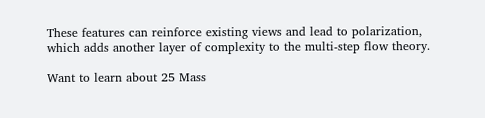These features can reinforce existing views and lead to polarization, which adds another layer of complexity to the multi-step flow theory.

Want to learn about 25 Mass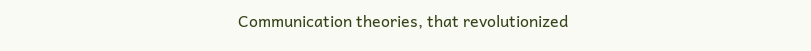Communication theories, that revolutionized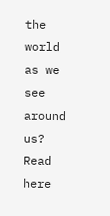the world as we see around us? Read here